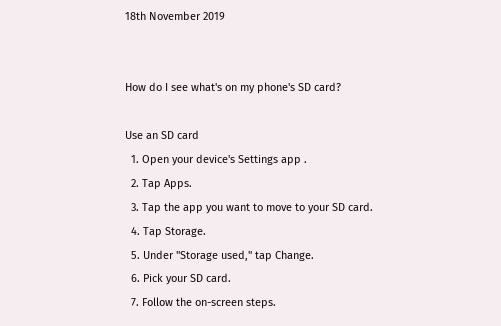18th November 2019


How do I see what's on my phone's SD card?

Use an SD card
  1. Open your device's Settings app .
  2. Tap Apps.
  3. Tap the app you want to move to your SD card.
  4. Tap Storage.
  5. Under "Storage used," tap Change.
  6. Pick your SD card.
  7. Follow the on-screen steps.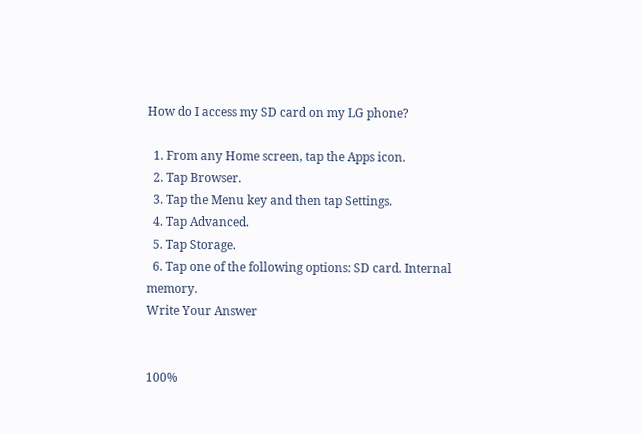How do I access my SD card on my LG phone?

  1. From any Home screen, tap the Apps icon.
  2. Tap Browser.
  3. Tap the Menu key and then tap Settings.
  4. Tap Advanced.
  5. Tap Storage.
  6. Tap one of the following options: SD card. Internal memory.
Write Your Answer


100%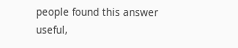people found this answer useful,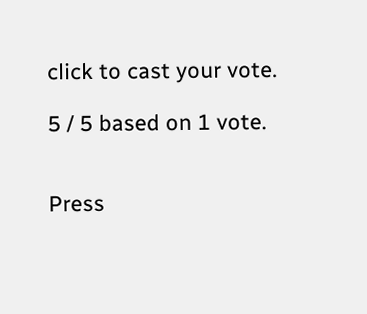click to cast your vote.

5 / 5 based on 1 vote.


Press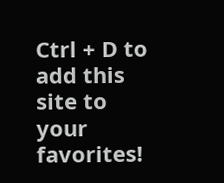Ctrl + D to add this site to your favorites!